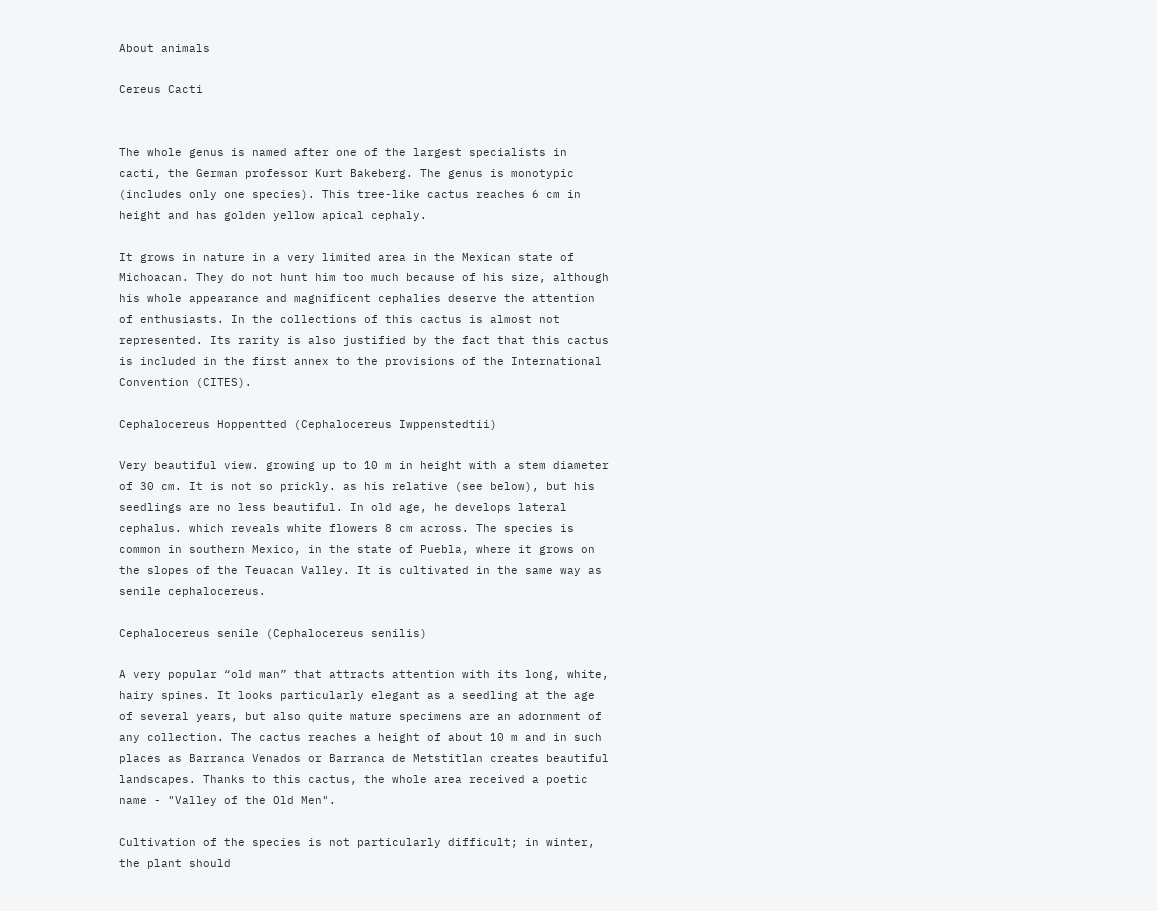About animals

Cereus Cacti


The whole genus is named after one of the largest specialists in cacti, the German professor Kurt Bakeberg. The genus is monotypic (includes only one species). This tree-like cactus reaches 6 cm in height and has golden yellow apical cephaly.

It grows in nature in a very limited area in the Mexican state of Michoacan. They do not hunt him too much because of his size, although his whole appearance and magnificent cephalies deserve the attention of enthusiasts. In the collections of this cactus is almost not represented. Its rarity is also justified by the fact that this cactus is included in the first annex to the provisions of the International Convention (CITES).

Cephalocereus Hoppentted (Cephalocereus Iwppenstedtii)

Very beautiful view. growing up to 10 m in height with a stem diameter of 30 cm. It is not so prickly. as his relative (see below), but his seedlings are no less beautiful. In old age, he develops lateral cephalus. which reveals white flowers 8 cm across. The species is common in southern Mexico, in the state of Puebla, where it grows on the slopes of the Teuacan Valley. It is cultivated in the same way as senile cephalocereus.

Cephalocereus senile (Cephalocereus senilis)

A very popular “old man” that attracts attention with its long, white, hairy spines. It looks particularly elegant as a seedling at the age of several years, but also quite mature specimens are an adornment of any collection. The cactus reaches a height of about 10 m and in such places as Barranca Venados or Barranca de Metstitlan creates beautiful landscapes. Thanks to this cactus, the whole area received a poetic name - "Valley of the Old Men".

Cultivation of the species is not particularly difficult; in winter, the plant should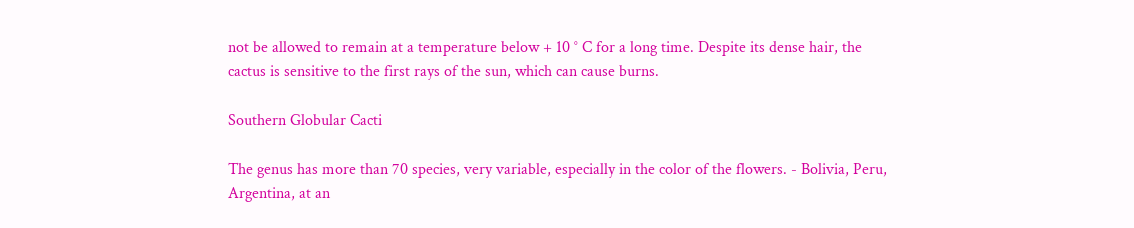not be allowed to remain at a temperature below + 10 ° C for a long time. Despite its dense hair, the cactus is sensitive to the first rays of the sun, which can cause burns.

Southern Globular Cacti

The genus has more than 70 species, very variable, especially in the color of the flowers. - Bolivia, Peru, Argentina, at an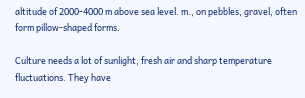altitude of 2000-4000 m above sea level. m., on pebbles, gravel, often form pillow-shaped forms.

Culture needs a lot of sunlight, fresh air and sharp temperature fluctuations. They have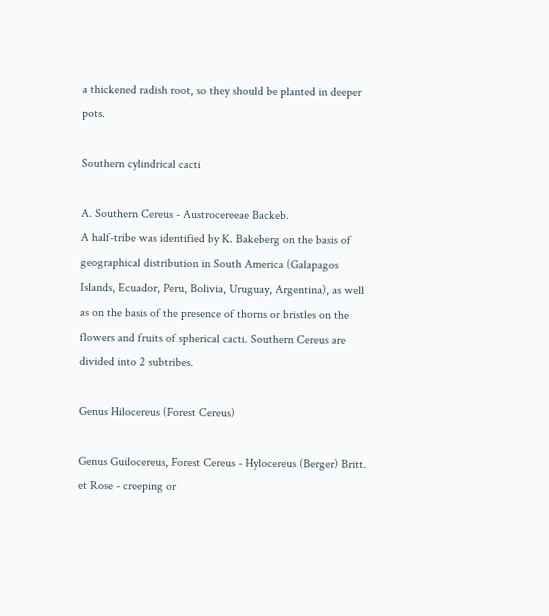a thickened radish root, so they should be planted in deeper pots.

Southern cylindrical cacti

A. Southern Cereus - Austrocereeae Backeb.
A half-tribe was identified by K. Bakeberg on the basis of geographical distribution in South America (Galapagos Islands, Ecuador, Peru, Bolivia, Uruguay, Argentina), as well as on the basis of the presence of thorns or bristles on the flowers and fruits of spherical cacti. Southern Cereus are divided into 2 subtribes.

Genus Hilocereus (Forest Cereus)

Genus Guilocereus, Forest Cereus - Hylocereus (Berger) Britt. et Rose - creeping or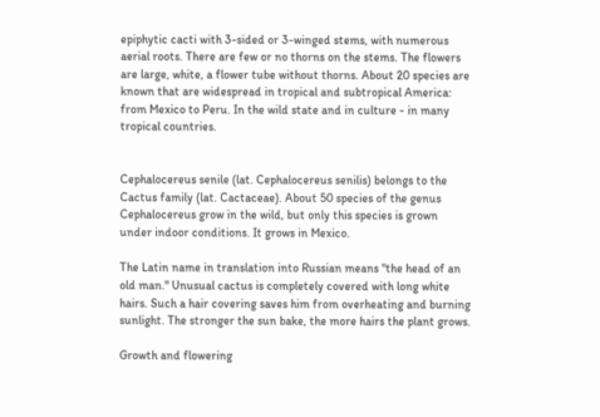epiphytic cacti with 3-sided or 3-winged stems, with numerous aerial roots. There are few or no thorns on the stems. The flowers are large, white, a flower tube without thorns. About 20 species are known that are widespread in tropical and subtropical America: from Mexico to Peru. In the wild state and in culture - in many tropical countries.


Cephalocereus senile (lat. Cephalocereus senilis) belongs to the Cactus family (lat. Cactaceae). About 50 species of the genus Cephalocereus grow in the wild, but only this species is grown under indoor conditions. It grows in Mexico.

The Latin name in translation into Russian means "the head of an old man." Unusual cactus is completely covered with long white hairs. Such a hair covering saves him from overheating and burning sunlight. The stronger the sun bake, the more hairs the plant grows.

Growth and flowering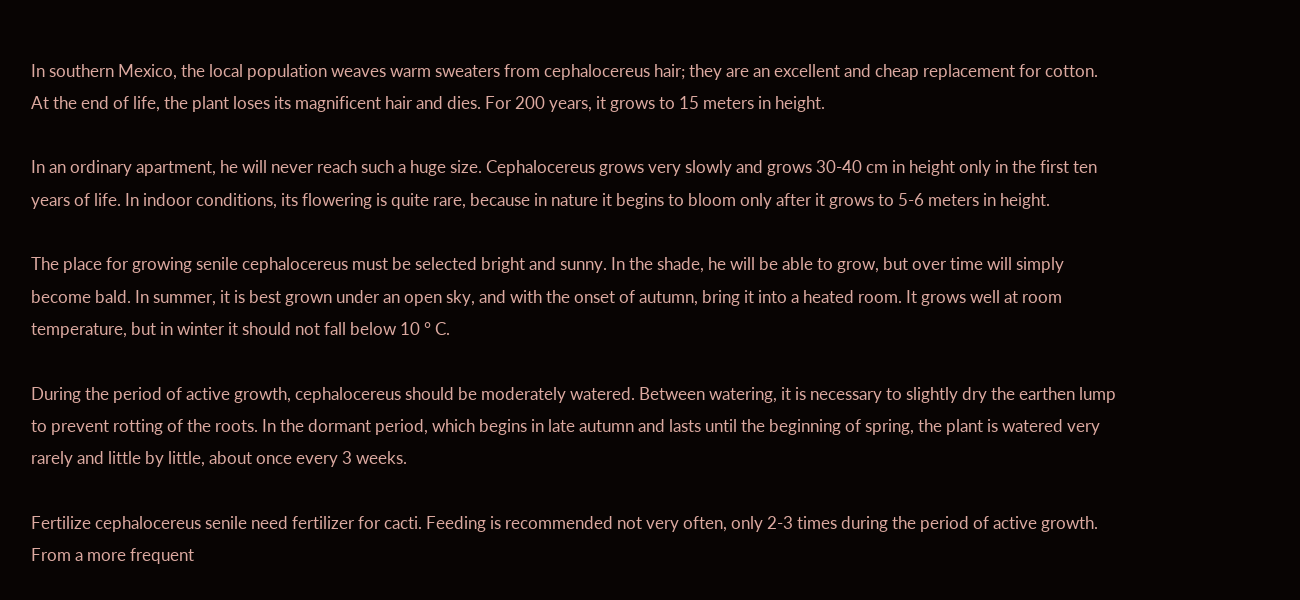In southern Mexico, the local population weaves warm sweaters from cephalocereus hair; they are an excellent and cheap replacement for cotton. At the end of life, the plant loses its magnificent hair and dies. For 200 years, it grows to 15 meters in height.

In an ordinary apartment, he will never reach such a huge size. Cephalocereus grows very slowly and grows 30-40 cm in height only in the first ten years of life. In indoor conditions, its flowering is quite rare, because in nature it begins to bloom only after it grows to 5-6 meters in height.

The place for growing senile cephalocereus must be selected bright and sunny. In the shade, he will be able to grow, but over time will simply become bald. In summer, it is best grown under an open sky, and with the onset of autumn, bring it into a heated room. It grows well at room temperature, but in winter it should not fall below 10 ° C.

During the period of active growth, cephalocereus should be moderately watered. Between watering, it is necessary to slightly dry the earthen lump to prevent rotting of the roots. In the dormant period, which begins in late autumn and lasts until the beginning of spring, the plant is watered very rarely and little by little, about once every 3 weeks.

Fertilize cephalocereus senile need fertilizer for cacti. Feeding is recommended not very often, only 2-3 times during the period of active growth. From a more frequent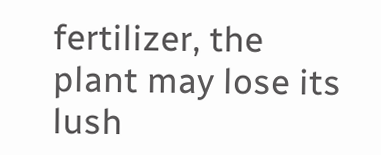fertilizer, the plant may lose its lush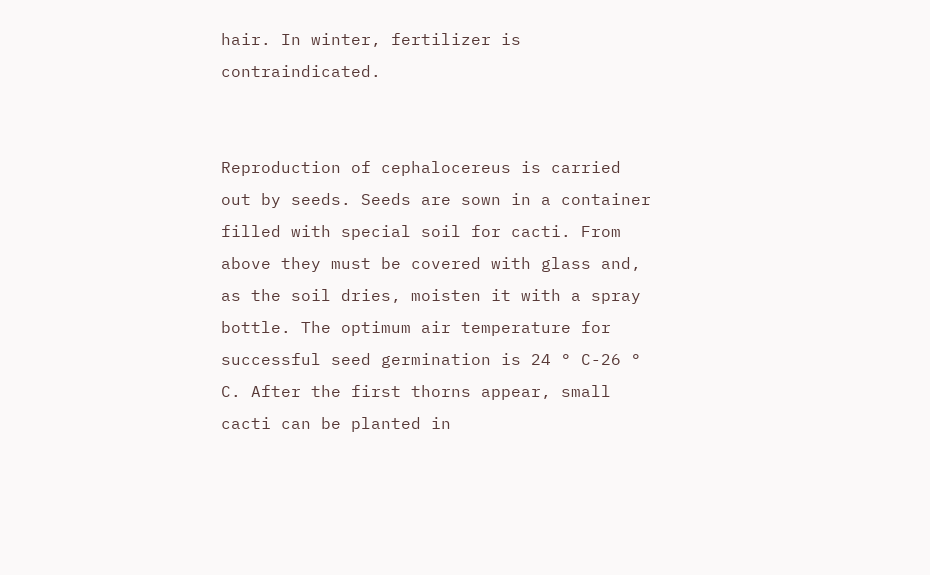hair. In winter, fertilizer is contraindicated.


Reproduction of cephalocereus is carried out by seeds. Seeds are sown in a container filled with special soil for cacti. From above they must be covered with glass and, as the soil dries, moisten it with a spray bottle. The optimum air temperature for successful seed germination is 24 ° C-26 ° C. After the first thorns appear, small cacti can be planted in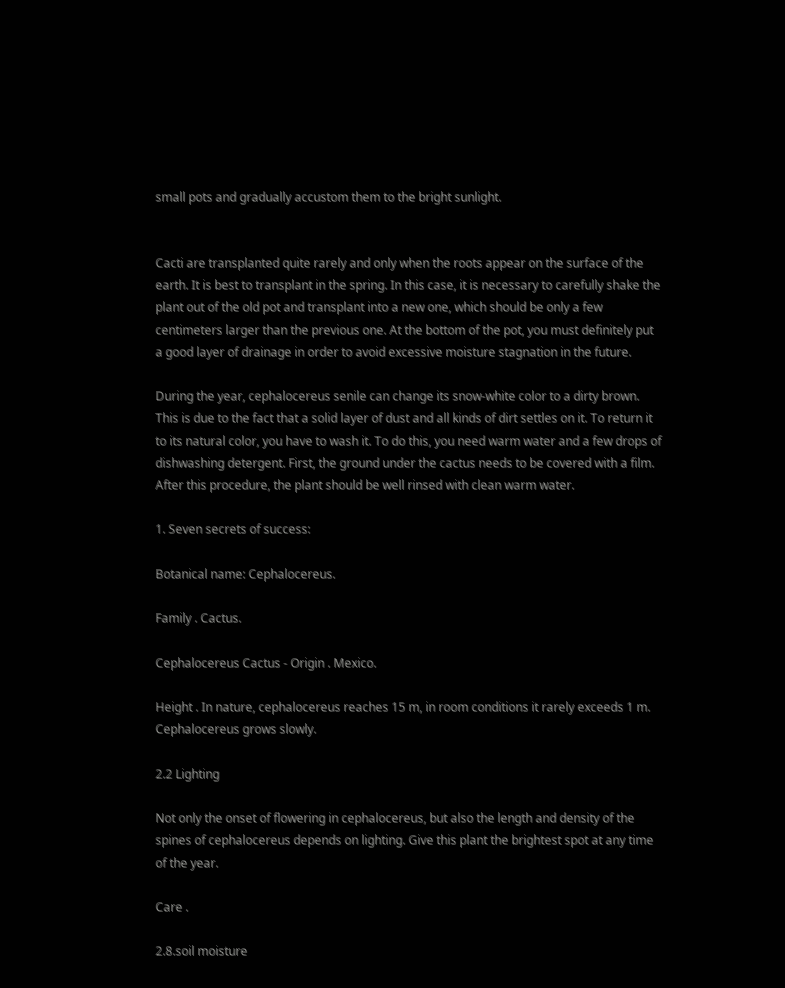small pots and gradually accustom them to the bright sunlight.


Cacti are transplanted quite rarely and only when the roots appear on the surface of the earth. It is best to transplant in the spring. In this case, it is necessary to carefully shake the plant out of the old pot and transplant into a new one, which should be only a few centimeters larger than the previous one. At the bottom of the pot, you must definitely put a good layer of drainage in order to avoid excessive moisture stagnation in the future.

During the year, cephalocereus senile can change its snow-white color to a dirty brown. This is due to the fact that a solid layer of dust and all kinds of dirt settles on it. To return it to its natural color, you have to wash it. To do this, you need warm water and a few drops of dishwashing detergent. First, the ground under the cactus needs to be covered with a film. After this procedure, the plant should be well rinsed with clean warm water.

1. Seven secrets of success:

Botanical name: Cephalocereus.

Family . Cactus.

Cephalocereus Cactus - Origin . Mexico.

Height . In nature, cephalocereus reaches 15 m, in room conditions it rarely exceeds 1 m. Cephalocereus grows slowly.

2.2 Lighting

Not only the onset of flowering in cephalocereus, but also the length and density of the spines of cephalocereus depends on lighting. Give this plant the brightest spot at any time of the year.

Care .

2.8.soil moisture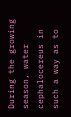During the growing season, water cephalocereus in such a way as to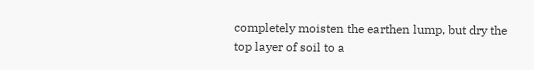completely moisten the earthen lump, but dry the top layer of soil to a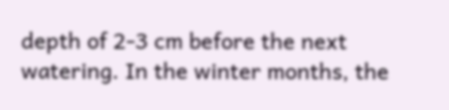depth of 2-3 cm before the next watering. In the winter months, the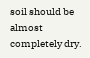soil should be almost completely dry.